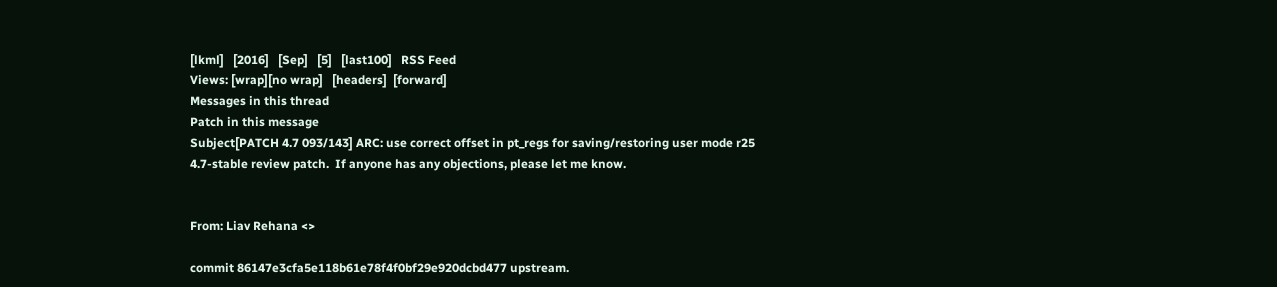[lkml]   [2016]   [Sep]   [5]   [last100]   RSS Feed
Views: [wrap][no wrap]   [headers]  [forward]
Messages in this thread
Patch in this message
Subject[PATCH 4.7 093/143] ARC: use correct offset in pt_regs for saving/restoring user mode r25
4.7-stable review patch.  If anyone has any objections, please let me know.


From: Liav Rehana <>

commit 86147e3cfa5e118b61e78f4f0bf29e920dcbd477 upstream.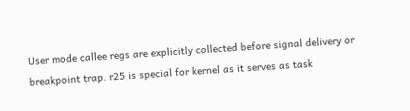User mode callee regs are explicitly collected before signal delivery or
breakpoint trap. r25 is special for kernel as it serves as task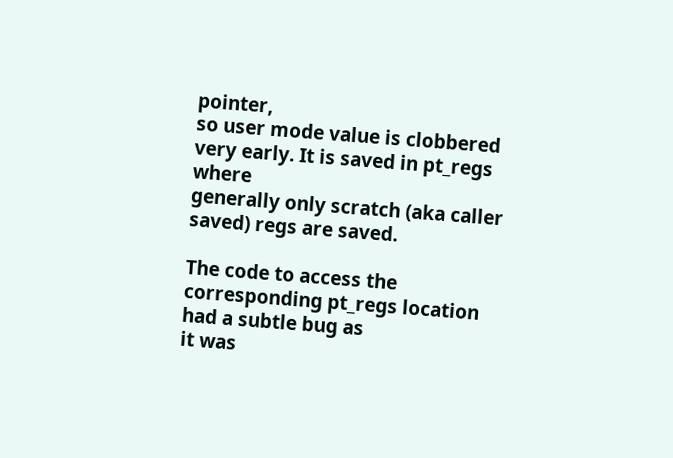pointer,
so user mode value is clobbered very early. It is saved in pt_regs where
generally only scratch (aka caller saved) regs are saved.

The code to access the corresponding pt_regs location had a subtle bug as
it was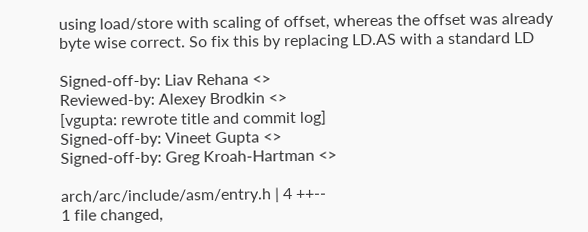using load/store with scaling of offset, whereas the offset was already
byte wise correct. So fix this by replacing LD.AS with a standard LD

Signed-off-by: Liav Rehana <>
Reviewed-by: Alexey Brodkin <>
[vgupta: rewrote title and commit log]
Signed-off-by: Vineet Gupta <>
Signed-off-by: Greg Kroah-Hartman <>

arch/arc/include/asm/entry.h | 4 ++--
1 file changed,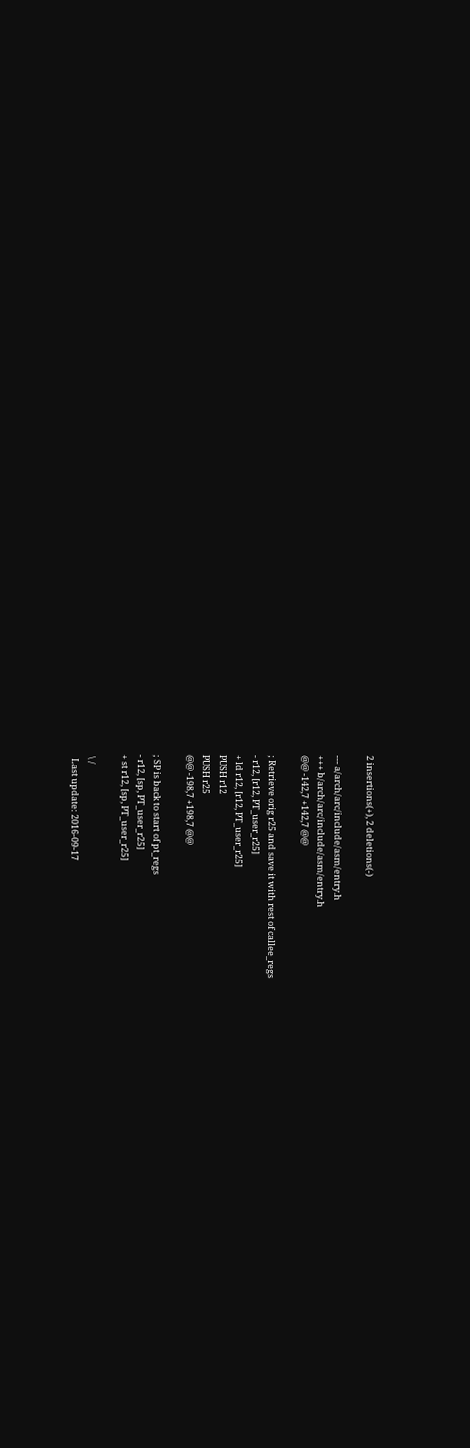2 insertions(+), 2 deletions(-)

--- a/arch/arc/include/asm/entry.h
+++ b/arch/arc/include/asm/entry.h
@@ -142,7 +142,7 @@

; Retrieve orig r25 and save it with rest of callee_regs
- r12, [r12, PT_user_r25]
+ ld r12, [r12, PT_user_r25]
PUSH r12
PUSH r25
@@ -198,7 +198,7 @@

; SP is back to start of pt_regs
- r12, [sp, PT_user_r25]
+ st r12, [sp, PT_user_r25]

 \ /
  Last update: 2016-09-17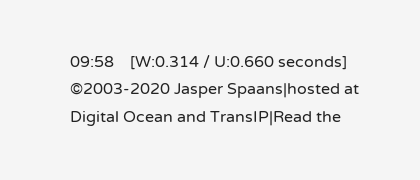09:58    [W:0.314 / U:0.660 seconds]
©2003-2020 Jasper Spaans|hosted at Digital Ocean and TransIP|Read the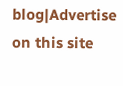blog|Advertise on this site